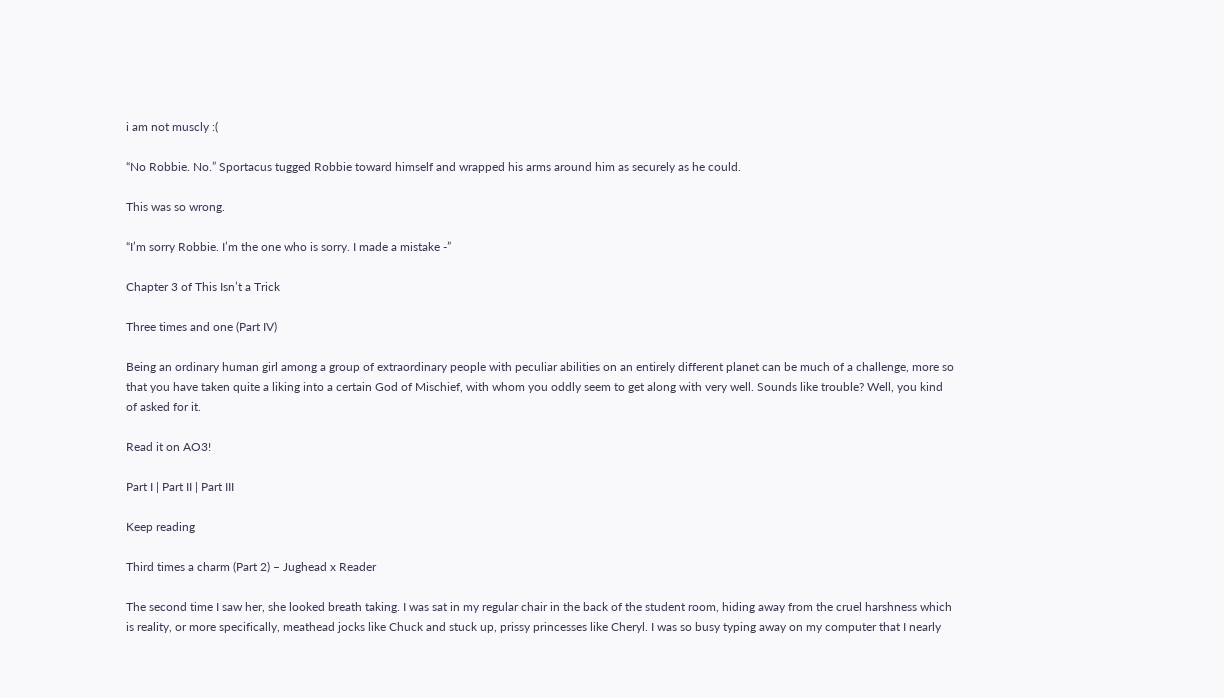i am not muscly :(

“No Robbie. No.” Sportacus tugged Robbie toward himself and wrapped his arms around him as securely as he could.

This was so wrong.

“I’m sorry Robbie. I’m the one who is sorry. I made a mistake -”

Chapter 3 of This Isn’t a Trick

Three times and one (Part IV)

Being an ordinary human girl among a group of extraordinary people with peculiar abilities on an entirely different planet can be much of a challenge, more so that you have taken quite a liking into a certain God of Mischief, with whom you oddly seem to get along with very well. Sounds like trouble? Well, you kind of asked for it.

Read it on AO3!

Part I | Part II | Part III

Keep reading

Third times a charm (Part 2) – Jughead x Reader

The second time I saw her, she looked breath taking. I was sat in my regular chair in the back of the student room, hiding away from the cruel harshness which is reality, or more specifically, meathead jocks like Chuck and stuck up, prissy princesses like Cheryl. I was so busy typing away on my computer that I nearly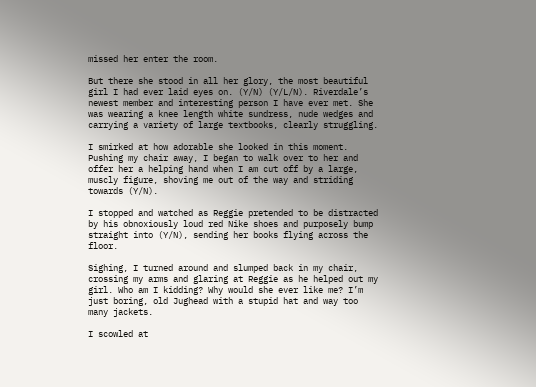missed her enter the room.

But there she stood in all her glory, the most beautiful girl I had ever laid eyes on. (Y/N) (Y/L/N). Riverdale’s newest member and interesting person I have ever met. She was wearing a knee length white sundress, nude wedges and carrying a variety of large textbooks, clearly struggling.

I smirked at how adorable she looked in this moment. Pushing my chair away, I began to walk over to her and offer her a helping hand when I am cut off by a large, muscly figure, shoving me out of the way and striding towards (Y/N).

I stopped and watched as Reggie pretended to be distracted by his obnoxiously loud red Nike shoes and purposely bump straight into (Y/N), sending her books flying across the floor.

Sighing, I turned around and slumped back in my chair, crossing my arms and glaring at Reggie as he helped out my girl. Who am I kidding? Why would she ever like me? I’m just boring, old Jughead with a stupid hat and way too many jackets.

I scowled at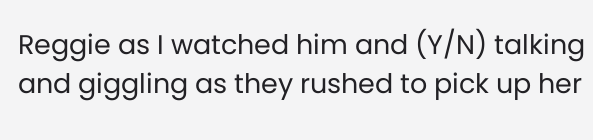Reggie as I watched him and (Y/N) talking and giggling as they rushed to pick up her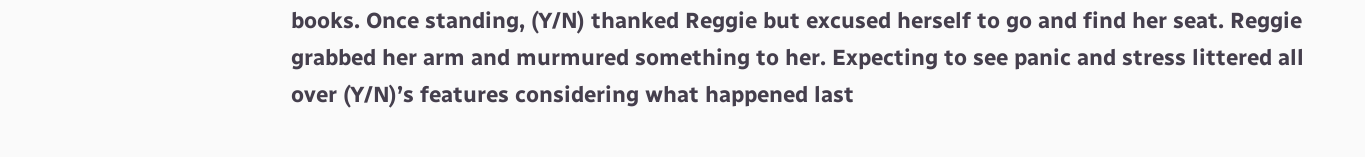books. Once standing, (Y/N) thanked Reggie but excused herself to go and find her seat. Reggie grabbed her arm and murmured something to her. Expecting to see panic and stress littered all over (Y/N)’s features considering what happened last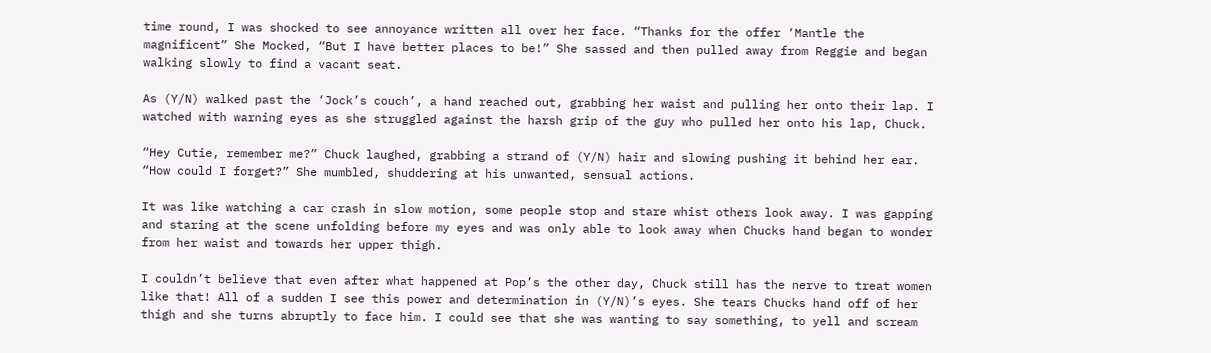time round, I was shocked to see annoyance written all over her face. “Thanks for the offer ‘Mantle the magnificent” She Mocked, “But I have better places to be!” She sassed and then pulled away from Reggie and began walking slowly to find a vacant seat.

As (Y/N) walked past the ‘Jock’s couch’, a hand reached out, grabbing her waist and pulling her onto their lap. I watched with warning eyes as she struggled against the harsh grip of the guy who pulled her onto his lap, Chuck.

“Hey Cutie, remember me?” Chuck laughed, grabbing a strand of (Y/N) hair and slowing pushing it behind her ear. “How could I forget?” She mumbled, shuddering at his unwanted, sensual actions.

It was like watching a car crash in slow motion, some people stop and stare whist others look away. I was gapping and staring at the scene unfolding before my eyes and was only able to look away when Chucks hand began to wonder from her waist and towards her upper thigh.

I couldn’t believe that even after what happened at Pop’s the other day, Chuck still has the nerve to treat women like that! All of a sudden I see this power and determination in (Y/N)’s eyes. She tears Chucks hand off of her thigh and she turns abruptly to face him. I could see that she was wanting to say something, to yell and scream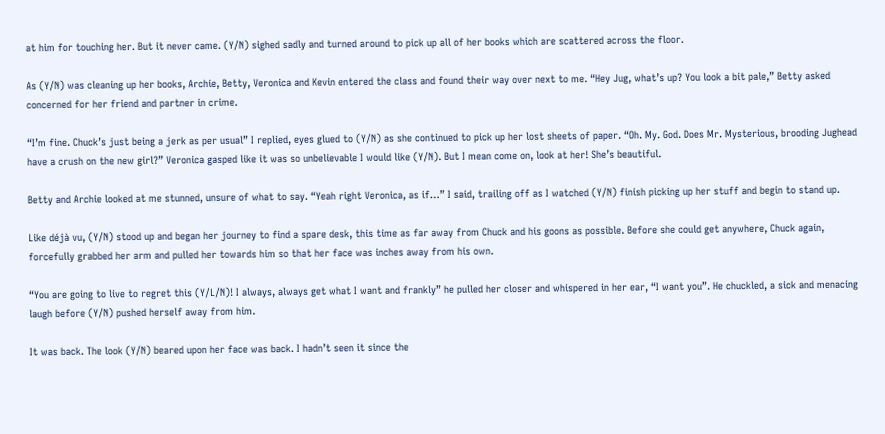at him for touching her. But it never came. (Y/N) sighed sadly and turned around to pick up all of her books which are scattered across the floor.

As (Y/N) was cleaning up her books, Archie, Betty, Veronica and Kevin entered the class and found their way over next to me. “Hey Jug, what’s up? You look a bit pale,” Betty asked concerned for her friend and partner in crime.

“I’m fine. Chuck’s just being a jerk as per usual” I replied, eyes glued to (Y/N) as she continued to pick up her lost sheets of paper. “Oh. My. God. Does Mr. Mysterious, brooding Jughead have a crush on the new girl?” Veronica gasped like it was so unbelievable I would like (Y/N). But I mean come on, look at her! She’s beautiful.

Betty and Archie looked at me stunned, unsure of what to say. “Yeah right Veronica, as if…” I said, trailing off as I watched (Y/N) finish picking up her stuff and begin to stand up.

Like déjà vu, (Y/N) stood up and began her journey to find a spare desk, this time as far away from Chuck and his goons as possible. Before she could get anywhere, Chuck again, forcefully grabbed her arm and pulled her towards him so that her face was inches away from his own.

“You are going to live to regret this (Y/L/N)! I always, always get what I want and frankly” he pulled her closer and whispered in her ear, “I want you”. He chuckled, a sick and menacing laugh before (Y/N) pushed herself away from him.

It was back. The look (Y/N) beared upon her face was back. I hadn’t seen it since the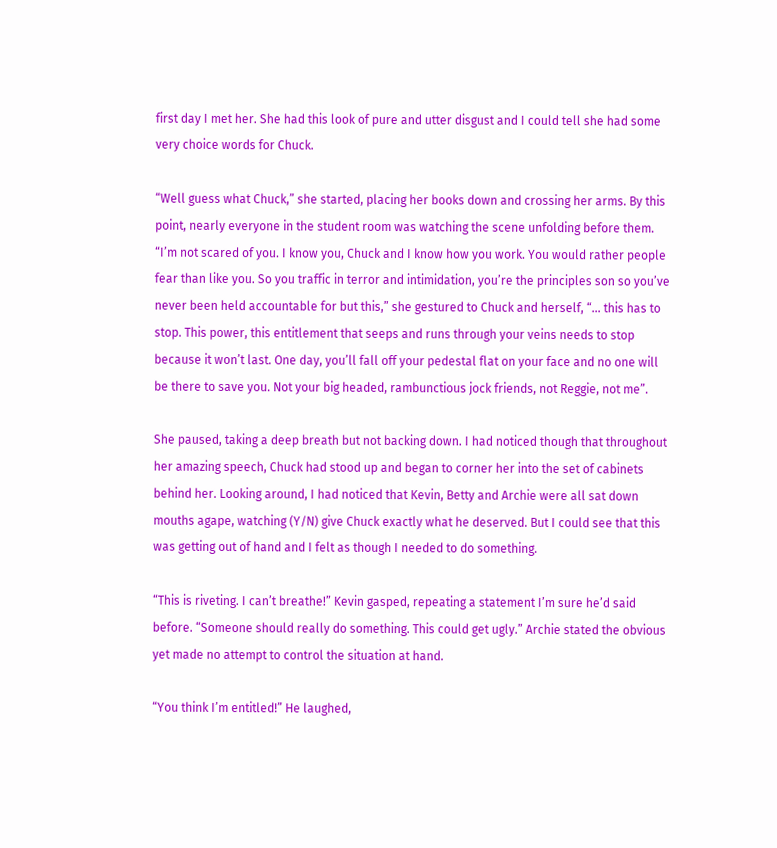first day I met her. She had this look of pure and utter disgust and I could tell she had some very choice words for Chuck.

“Well guess what Chuck,” she started, placing her books down and crossing her arms. By this point, nearly everyone in the student room was watching the scene unfolding before them. “I’m not scared of you. I know you, Chuck and I know how you work. You would rather people fear than like you. So you traffic in terror and intimidation, you’re the principles son so you’ve never been held accountable for but this,” she gestured to Chuck and herself, “… this has to stop. This power, this entitlement that seeps and runs through your veins needs to stop because it won’t last. One day, you’ll fall off your pedestal flat on your face and no one will be there to save you. Not your big headed, rambunctious jock friends, not Reggie, not me”.

She paused, taking a deep breath but not backing down. I had noticed though that throughout her amazing speech, Chuck had stood up and began to corner her into the set of cabinets behind her. Looking around, I had noticed that Kevin, Betty and Archie were all sat down mouths agape, watching (Y/N) give Chuck exactly what he deserved. But I could see that this was getting out of hand and I felt as though I needed to do something.

“This is riveting. I can’t breathe!” Kevin gasped, repeating a statement I’m sure he’d said before. “Someone should really do something. This could get ugly.” Archie stated the obvious yet made no attempt to control the situation at hand.

“You think I’m entitled!” He laughed,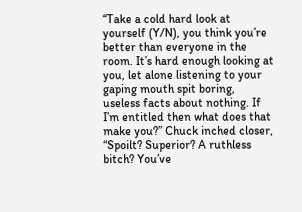“Take a cold hard look at yourself (Y/N), you think you’re better than everyone in the room. It’s hard enough looking at you, let alone listening to your gaping mouth spit boring, useless facts about nothing. If I’m entitled then what does that make you?” Chuck inched closer, “Spoilt? Superior? A ruthless bitch? You’ve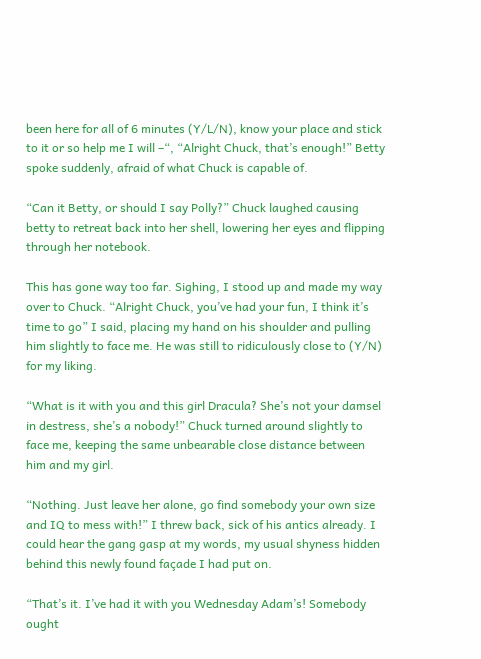been here for all of 6 minutes (Y/L/N), know your place and stick to it or so help me I will –“, “Alright Chuck, that’s enough!” Betty spoke suddenly, afraid of what Chuck is capable of.

“Can it Betty, or should I say Polly?” Chuck laughed causing betty to retreat back into her shell, lowering her eyes and flipping through her notebook.

This has gone way too far. Sighing, I stood up and made my way over to Chuck. “Alright Chuck, you’ve had your fun, I think it’s time to go” I said, placing my hand on his shoulder and pulling him slightly to face me. He was still to ridiculously close to (Y/N) for my liking.

“What is it with you and this girl Dracula? She’s not your damsel in destress, she’s a nobody!” Chuck turned around slightly to face me, keeping the same unbearable close distance between him and my girl.

“Nothing. Just leave her alone, go find somebody your own size and IQ to mess with!” I threw back, sick of his antics already. I could hear the gang gasp at my words, my usual shyness hidden behind this newly found façade I had put on.

“That’s it. I’ve had it with you Wednesday Adam’s! Somebody ought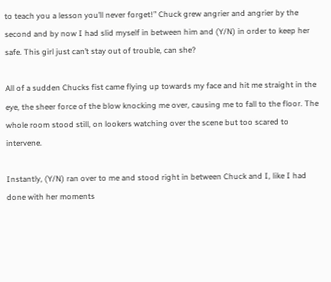to teach you a lesson you’ll never forget!” Chuck grew angrier and angrier by the second and by now I had slid myself in between him and (Y/N) in order to keep her safe. This girl just can’t stay out of trouble, can she?

All of a sudden Chucks fist came flying up towards my face and hit me straight in the eye, the sheer force of the blow knocking me over, causing me to fall to the floor. The whole room stood still, on lookers watching over the scene but too scared to intervene.

Instantly, (Y/N) ran over to me and stood right in between Chuck and I, like I had done with her moments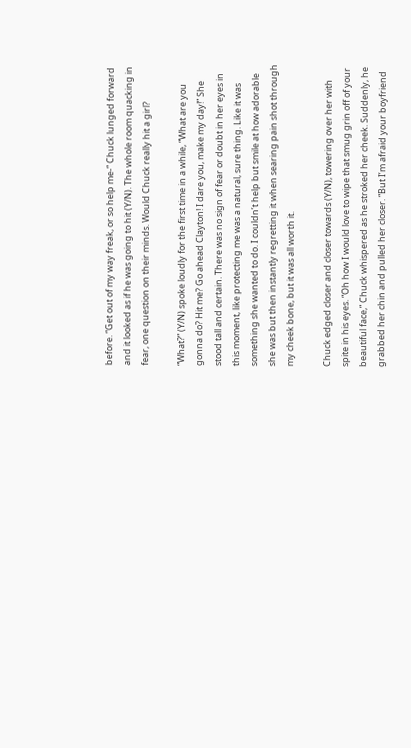before. “Get out of my way freak, or so help me-“ Chuck lunged forward and it looked as if he was going to hit (Y/N). The whole room quacking in fear, one question on their minds. Would Chuck really hit a girl?

“What?” (Y/N) spoke loudly for the first time in a while, “What are you gonna do? Hit me? Go ahead Clayton! I dare you, make my day!” She stood tall and certain. There was no sign of fear or doubt in her eyes in this moment, like protecting me was a natural, sure thing. Like it was something she wanted to do. I couldn’t help but smile at how adorable she was but then instantly regretting it when searing pain shot through my cheek bone, but it was all worth it.

Chuck edged closer and closer towards (Y/N), towering over her with spite in his eyes. “Oh how I would love to wipe that smug grin off of your beautiful face,” Chuck whispered as he stroked her cheek. Suddenly, he grabbed her chin and pulled her closer. “But I’m afraid your boyfriend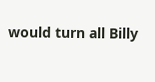would turn all Billy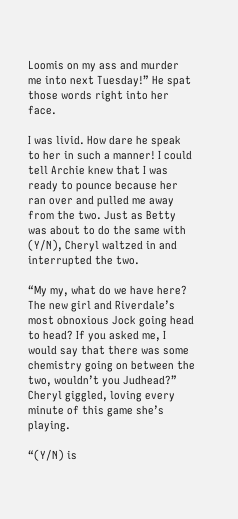Loomis on my ass and murder me into next Tuesday!” He spat those words right into her face.

I was livid. How dare he speak to her in such a manner! I could tell Archie knew that I was ready to pounce because her ran over and pulled me away from the two. Just as Betty was about to do the same with (Y/N), Cheryl waltzed in and interrupted the two.

“My my, what do we have here? The new girl and Riverdale’s most obnoxious Jock going head to head? If you asked me, I would say that there was some chemistry going on between the two, wouldn’t you Judhead?” Cheryl giggled, loving every minute of this game she’s playing.

“(Y/N) is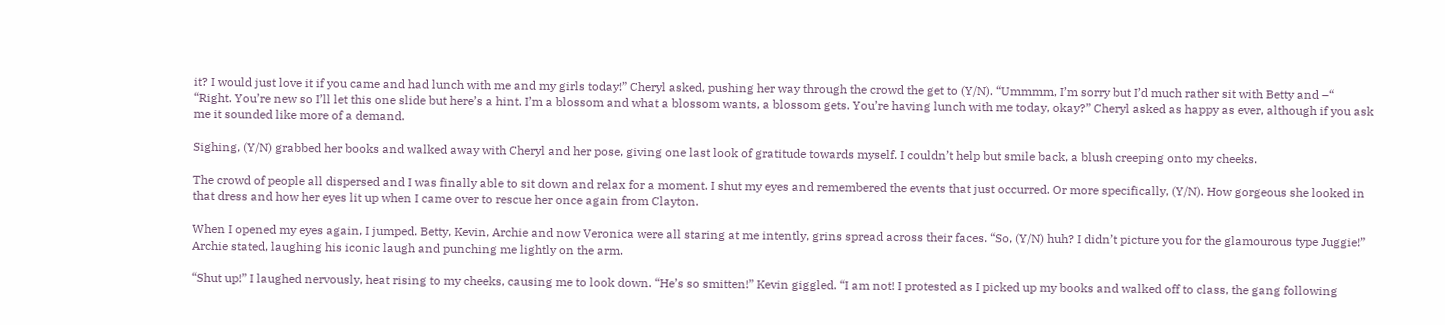it? I would just love it if you came and had lunch with me and my girls today!” Cheryl asked, pushing her way through the crowd the get to (Y/N). “Ummmm, I’m sorry but I’d much rather sit with Betty and –“ “Right. You’re new so I’ll let this one slide but here’s a hint. I’m a blossom and what a blossom wants, a blossom gets. You’re having lunch with me today, okay?” Cheryl asked as happy as ever, although if you ask me it sounded like more of a demand.

Sighing, (Y/N) grabbed her books and walked away with Cheryl and her pose, giving one last look of gratitude towards myself. I couldn’t help but smile back, a blush creeping onto my cheeks.

The crowd of people all dispersed and I was finally able to sit down and relax for a moment. I shut my eyes and remembered the events that just occurred. Or more specifically, (Y/N). How gorgeous she looked in that dress and how her eyes lit up when I came over to rescue her once again from Clayton.

When I opened my eyes again, I jumped. Betty, Kevin, Archie and now Veronica were all staring at me intently, grins spread across their faces. “So, (Y/N) huh? I didn’t picture you for the glamourous type Juggie!” Archie stated, laughing his iconic laugh and punching me lightly on the arm.

“Shut up!” I laughed nervously, heat rising to my cheeks, causing me to look down. “He’s so smitten!” Kevin giggled. “I am not! I protested as I picked up my books and walked off to class, the gang following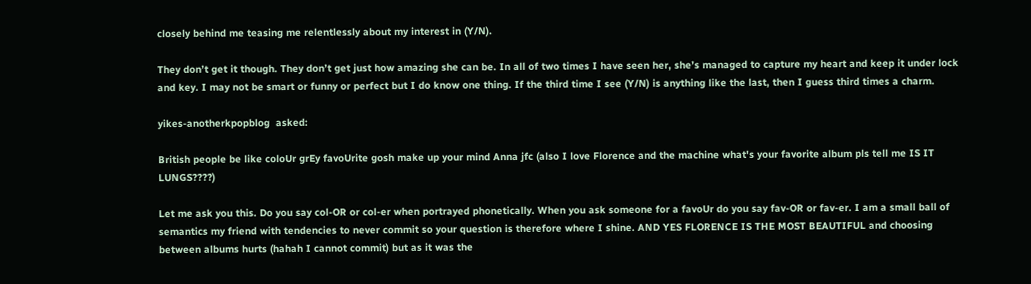closely behind me teasing me relentlessly about my interest in (Y/N).

They don’t get it though. They don’t get just how amazing she can be. In all of two times I have seen her, she’s managed to capture my heart and keep it under lock and key. I may not be smart or funny or perfect but I do know one thing. If the third time I see (Y/N) is anything like the last, then I guess third times a charm.

yikes-anotherkpopblog  asked:

British people be like coloUr grEy favoUrite gosh make up your mind Anna jfc (also I love Florence and the machine what's your favorite album pls tell me IS IT LUNGS????)

Let me ask you this. Do you say col-OR or col-er when portrayed phonetically. When you ask someone for a favoUr do you say fav-OR or fav-er. I am a small ball of semantics my friend with tendencies to never commit so your question is therefore where I shine. AND YES FLORENCE IS THE MOST BEAUTIFUL and choosing between albums hurts (hahah I cannot commit) but as it was the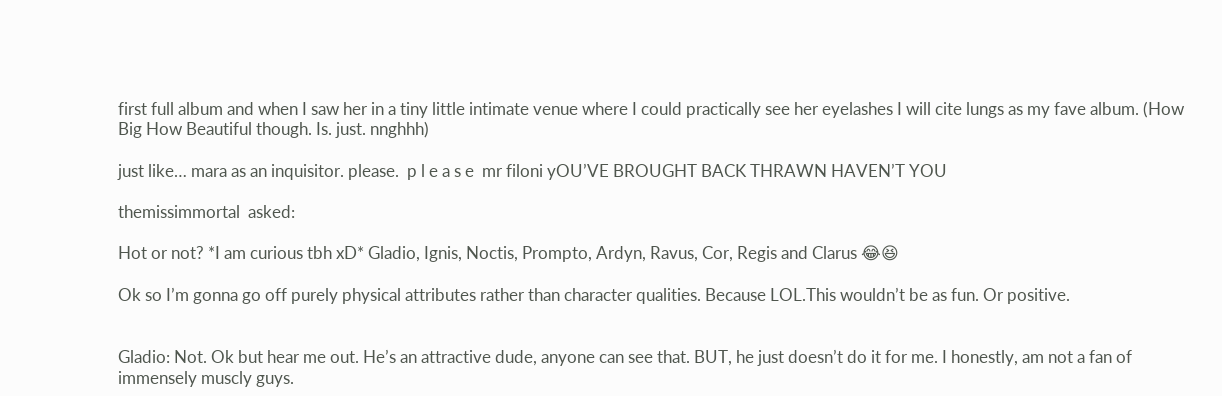first full album and when I saw her in a tiny little intimate venue where I could practically see her eyelashes I will cite lungs as my fave album. (How Big How Beautiful though. Is. just. nnghhh)

just like… mara as an inquisitor. please.  p l e a s e  mr filoni yOU’VE BROUGHT BACK THRAWN HAVEN’T YOU

themissimmortal  asked:

Hot or not? *I am curious tbh xD* Gladio, Ignis, Noctis, Prompto, Ardyn, Ravus, Cor, Regis and Clarus 😂😆

Ok so I’m gonna go off purely physical attributes rather than character qualities. Because LOL.This wouldn’t be as fun. Or positive.


Gladio: Not. Ok but hear me out. He’s an attractive dude, anyone can see that. BUT, he just doesn’t do it for me. I honestly, am not a fan of immensely muscly guys.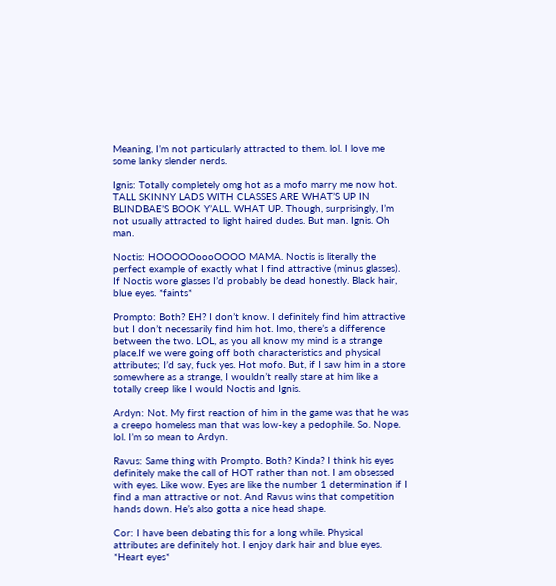Meaning, I’m not particularly attracted to them. lol. I love me some lanky slender nerds.

Ignis: Totally completely omg hot as a mofo marry me now hot. TALL SKINNY LADS WITH CLASSES ARE WHAT’S UP IN BLINDBAE’S BOOK Y’ALL. WHAT UP. Though, surprisingly, I’m not usually attracted to light haired dudes. But man. Ignis. Oh man.

Noctis: HOOOOOoooOOOO MAMA. Noctis is literally the perfect example of exactly what I find attractive (minus glasses). If Noctis wore glasses I’d probably be dead honestly. Black hair, blue eyes. *faints*

Prompto: Both? EH? I don’t know. I definitely find him attractive but I don’t necessarily find him hot. Imo, there’s a difference between the two. LOL, as you all know my mind is a strange place.If we were going off both characteristics and physical attributes; I’d say, fuck yes. Hot mofo. But, if I saw him in a store somewhere as a strange, I wouldn’t really stare at him like a totally creep like I would Noctis and Ignis.

Ardyn: Not. My first reaction of him in the game was that he was a creepo homeless man that was low-key a pedophile. So. Nope. lol. I’m so mean to Ardyn.

Ravus: Same thing with Prompto. Both? Kinda? I think his eyes definitely make the call of HOT rather than not. I am obsessed with eyes. Like wow. Eyes are like the number 1 determination if I find a man attractive or not. And Ravus wins that competition hands down. He’s also gotta a nice head shape.

Cor: I have been debating this for a long while. Physical attributes are definitely hot. I enjoy dark hair and blue eyes. *Heart eyes*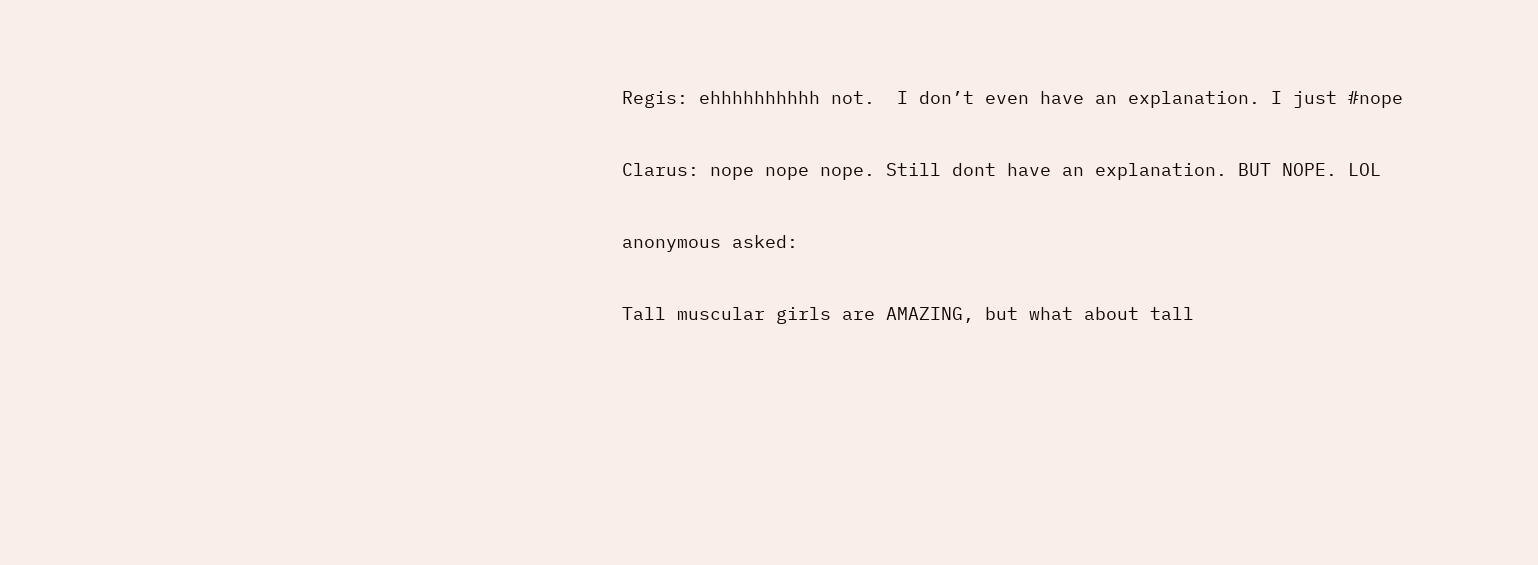Regis: ehhhhhhhhhh not.  I don’t even have an explanation. I just #nope

Clarus: nope nope nope. Still dont have an explanation. BUT NOPE. LOL

anonymous asked:

Tall muscular girls are AMAZING, but what about tall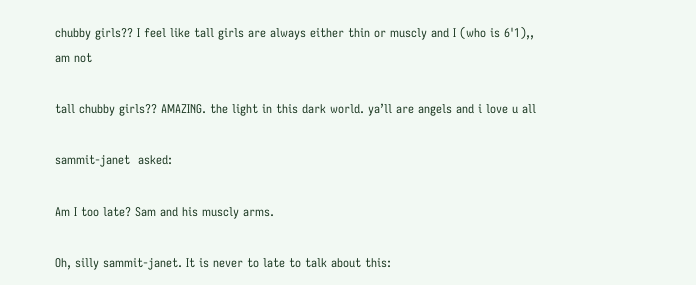chubby girls?? I feel like tall girls are always either thin or muscly and I (who is 6'1),, am not

tall chubby girls?? AMAZING. the light in this dark world. ya’ll are angels and i love u all

sammit-janet  asked:

Am I too late? Sam and his muscly arms.

Oh, silly sammit-janet. It is never to late to talk about this: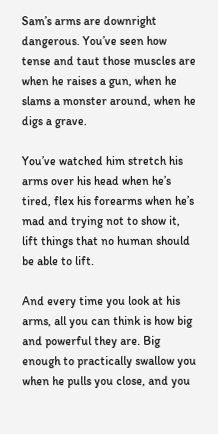Sam’s arms are downright dangerous. You’ve seen how tense and taut those muscles are when he raises a gun, when he slams a monster around, when he digs a grave.

You’ve watched him stretch his arms over his head when he’s tired, flex his forearms when he’s mad and trying not to show it, lift things that no human should be able to lift.

And every time you look at his arms, all you can think is how big and powerful they are. Big enough to practically swallow you when he pulls you close, and you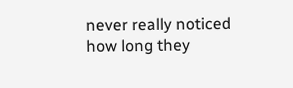never really noticed how long they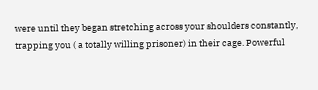were until they began stretching across your shoulders constantly, trapping you ( a totally willing prisoner) in their cage. Powerful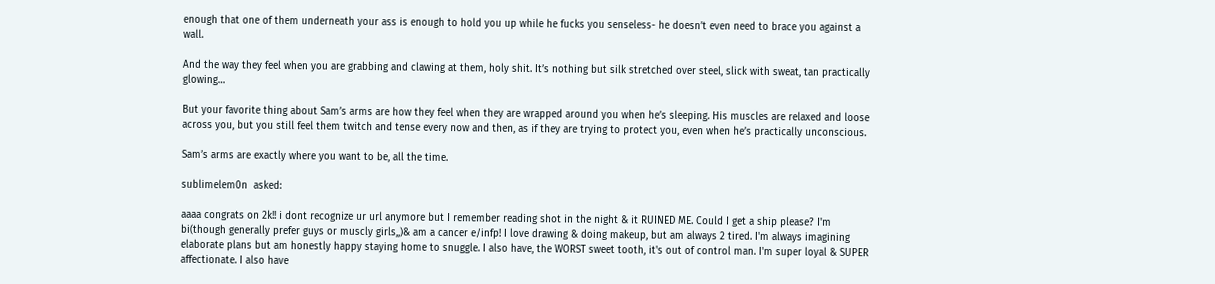enough that one of them underneath your ass is enough to hold you up while he fucks you senseless- he doesn’t even need to brace you against a wall.

And the way they feel when you are grabbing and clawing at them, holy shit. It’s nothing but silk stretched over steel, slick with sweat, tan practically glowing…

But your favorite thing about Sam’s arms are how they feel when they are wrapped around you when he’s sleeping. His muscles are relaxed and loose across you, but you still feel them twitch and tense every now and then, as if they are trying to protect you, even when he’s practically unconscious.

Sam’s arms are exactly where you want to be, all the time.

sublimelem0n  asked:

aaaa congrats on 2k!! i dont recognize ur url anymore but I remember reading shot in the night & it RUINED ME. Could I get a ship please? I'm bi(though generally prefer guys or muscly girls,,)& am a cancer e/infp! I love drawing & doing makeup, but am always 2 tired. I'm always imagining elaborate plans but am honestly happy staying home to snuggle. I also have, the WORST sweet tooth, it's out of control man. I'm super loyal & SUPER affectionate. I also have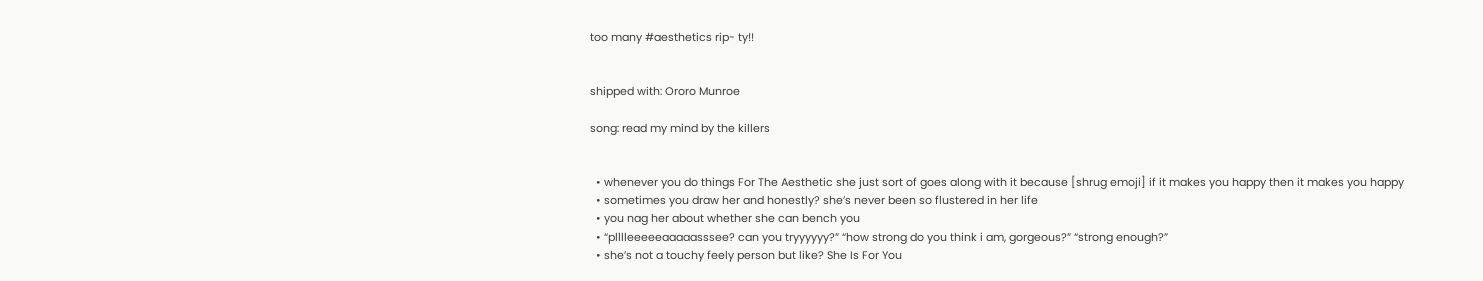too many #aesthetics rip- ty!!


shipped with: Ororo Munroe

song: read my mind by the killers


  • whenever you do things For The Aesthetic she just sort of goes along with it because [shrug emoji] if it makes you happy then it makes you happy
  • sometimes you draw her and honestly? she’s never been so flustered in her life
  • you nag her about whether she can bench you
  • “plllleeeeeaaaaasssee? can you tryyyyyy?” “how strong do you think i am, gorgeous?” “strong enough?”
  • she’s not a touchy feely person but like? She Is For You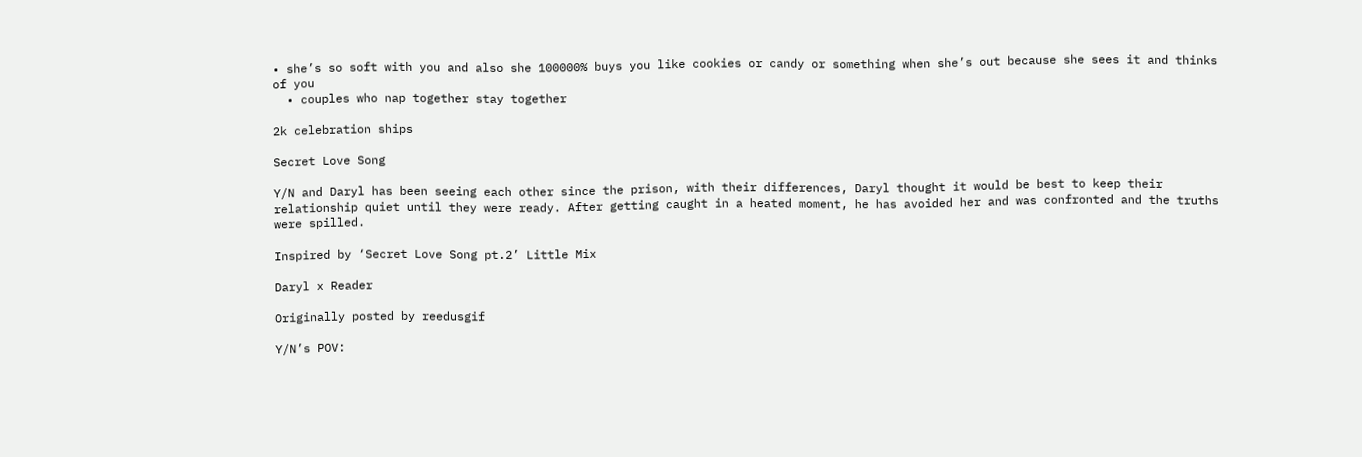• she’s so soft with you and also she 100000% buys you like cookies or candy or something when she’s out because she sees it and thinks of you
  • couples who nap together stay together

2k celebration ships

Secret Love Song

Y/N and Daryl has been seeing each other since the prison, with their differences, Daryl thought it would be best to keep their relationship quiet until they were ready. After getting caught in a heated moment, he has avoided her and was confronted and the truths were spilled.

Inspired by ‘Secret Love Song pt.2’ Little Mix

Daryl x Reader

Originally posted by reedusgif

Y/N’s POV: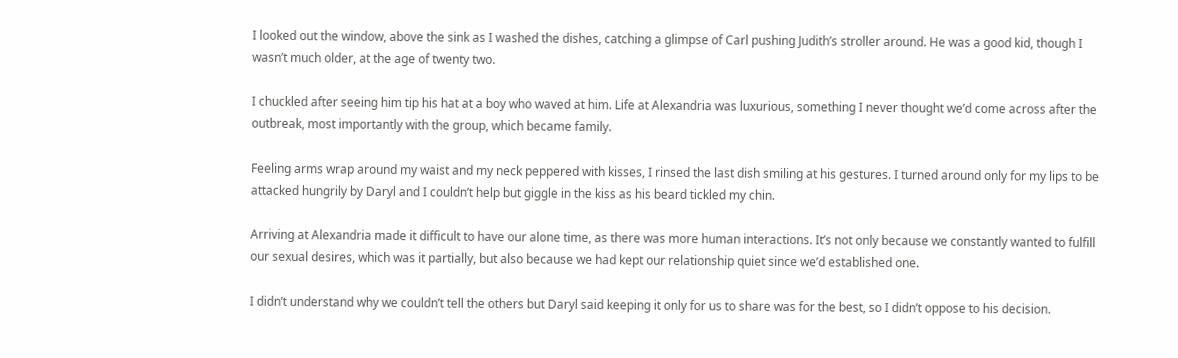I looked out the window, above the sink as I washed the dishes, catching a glimpse of Carl pushing Judith’s stroller around. He was a good kid, though I wasn’t much older, at the age of twenty two.

I chuckled after seeing him tip his hat at a boy who waved at him. Life at Alexandria was luxurious, something I never thought we’d come across after the outbreak, most importantly with the group, which became family.

Feeling arms wrap around my waist and my neck peppered with kisses, I rinsed the last dish smiling at his gestures. I turned around only for my lips to be attacked hungrily by Daryl and I couldn’t help but giggle in the kiss as his beard tickled my chin.

Arriving at Alexandria made it difficult to have our alone time, as there was more human interactions. It’s not only because we constantly wanted to fulfill our sexual desires, which was it partially, but also because we had kept our relationship quiet since we’d established one.

I didn’t understand why we couldn’t tell the others but Daryl said keeping it only for us to share was for the best, so I didn’t oppose to his decision.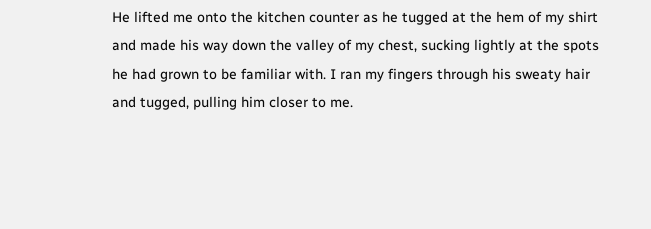He lifted me onto the kitchen counter as he tugged at the hem of my shirt and made his way down the valley of my chest, sucking lightly at the spots he had grown to be familiar with. I ran my fingers through his sweaty hair and tugged, pulling him closer to me.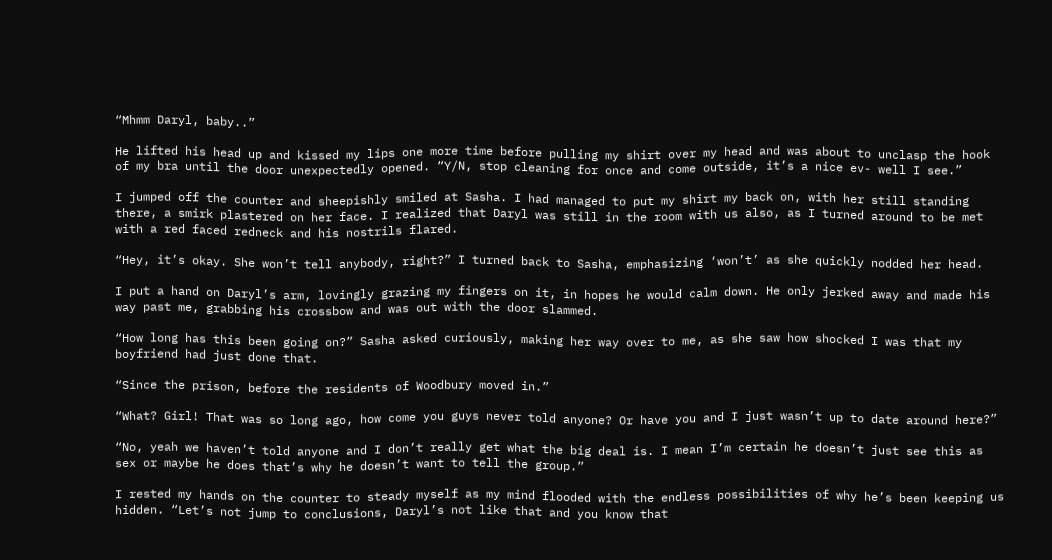“Mhmm Daryl, baby..”

He lifted his head up and kissed my lips one more time before pulling my shirt over my head and was about to unclasp the hook of my bra until the door unexpectedly opened. “Y/N, stop cleaning for once and come outside, it’s a nice ev- well I see.”

I jumped off the counter and sheepishly smiled at Sasha. I had managed to put my shirt my back on, with her still standing there, a smirk plastered on her face. I realized that Daryl was still in the room with us also, as I turned around to be met with a red faced redneck and his nostrils flared.

“Hey, it’s okay. She won’t tell anybody, right?” I turned back to Sasha, emphasizing ‘won’t’ as she quickly nodded her head.

I put a hand on Daryl’s arm, lovingly grazing my fingers on it, in hopes he would calm down. He only jerked away and made his way past me, grabbing his crossbow and was out with the door slammed.

“How long has this been going on?” Sasha asked curiously, making her way over to me, as she saw how shocked I was that my boyfriend had just done that.

“Since the prison, before the residents of Woodbury moved in.”

“What? Girl! That was so long ago, how come you guys never told anyone? Or have you and I just wasn’t up to date around here?”

“No, yeah we haven’t told anyone and I don’t really get what the big deal is. I mean I’m certain he doesn’t just see this as sex or maybe he does that’s why he doesn’t want to tell the group.”

I rested my hands on the counter to steady myself as my mind flooded with the endless possibilities of why he’s been keeping us hidden. “Let’s not jump to conclusions, Daryl’s not like that and you know that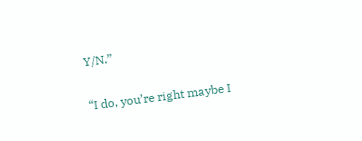Y/N.”

“I do, you’re right maybe I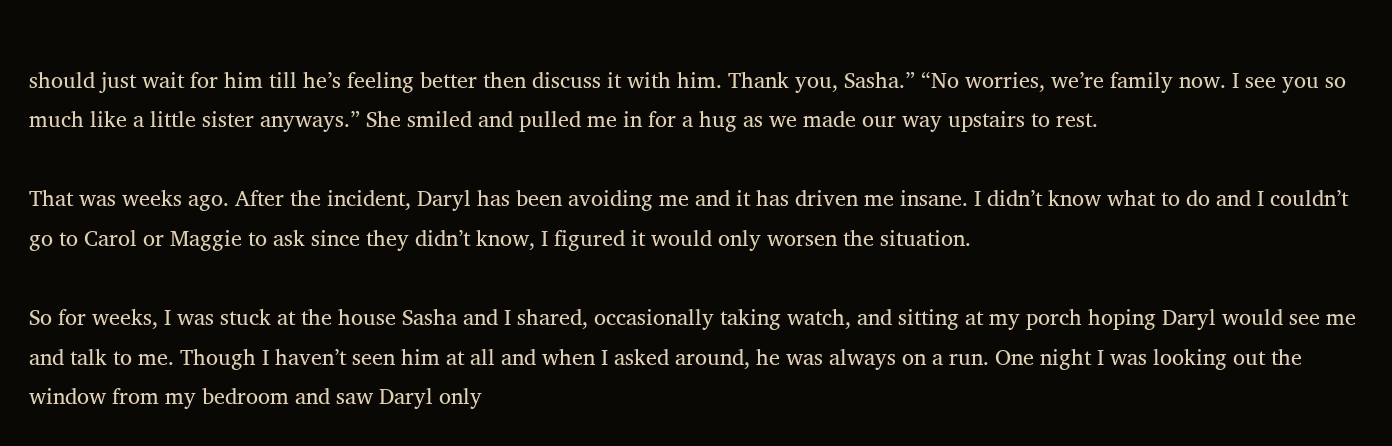should just wait for him till he’s feeling better then discuss it with him. Thank you, Sasha.” “No worries, we’re family now. I see you so much like a little sister anyways.” She smiled and pulled me in for a hug as we made our way upstairs to rest.

That was weeks ago. After the incident, Daryl has been avoiding me and it has driven me insane. I didn’t know what to do and I couldn’t go to Carol or Maggie to ask since they didn’t know, I figured it would only worsen the situation.

So for weeks, I was stuck at the house Sasha and I shared, occasionally taking watch, and sitting at my porch hoping Daryl would see me and talk to me. Though I haven’t seen him at all and when I asked around, he was always on a run. One night I was looking out the window from my bedroom and saw Daryl only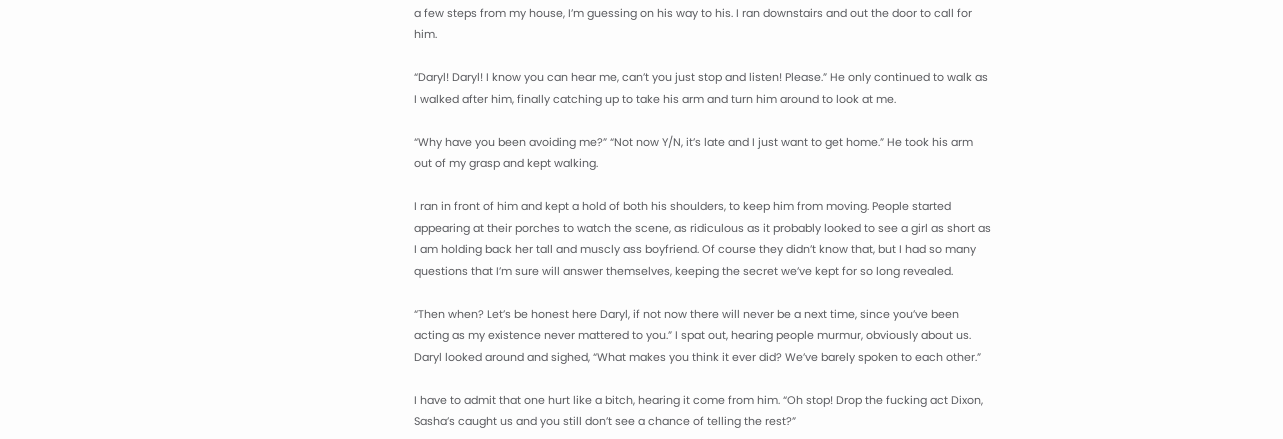a few steps from my house, I’m guessing on his way to his. I ran downstairs and out the door to call for him.

“Daryl! Daryl! I know you can hear me, can’t you just stop and listen! Please.” He only continued to walk as I walked after him, finally catching up to take his arm and turn him around to look at me.

“Why have you been avoiding me?” “Not now Y/N, it’s late and I just want to get home.” He took his arm out of my grasp and kept walking.

I ran in front of him and kept a hold of both his shoulders, to keep him from moving. People started appearing at their porches to watch the scene, as ridiculous as it probably looked to see a girl as short as I am holding back her tall and muscly ass boyfriend. Of course they didn’t know that, but I had so many questions that I’m sure will answer themselves, keeping the secret we’ve kept for so long revealed.

“Then when? Let’s be honest here Daryl, if not now there will never be a next time, since you’ve been acting as my existence never mattered to you.” I spat out, hearing people murmur, obviously about us. Daryl looked around and sighed, “What makes you think it ever did? We’ve barely spoken to each other.”

I have to admit that one hurt like a bitch, hearing it come from him. “Oh stop! Drop the fucking act Dixon, Sasha’s caught us and you still don’t see a chance of telling the rest?”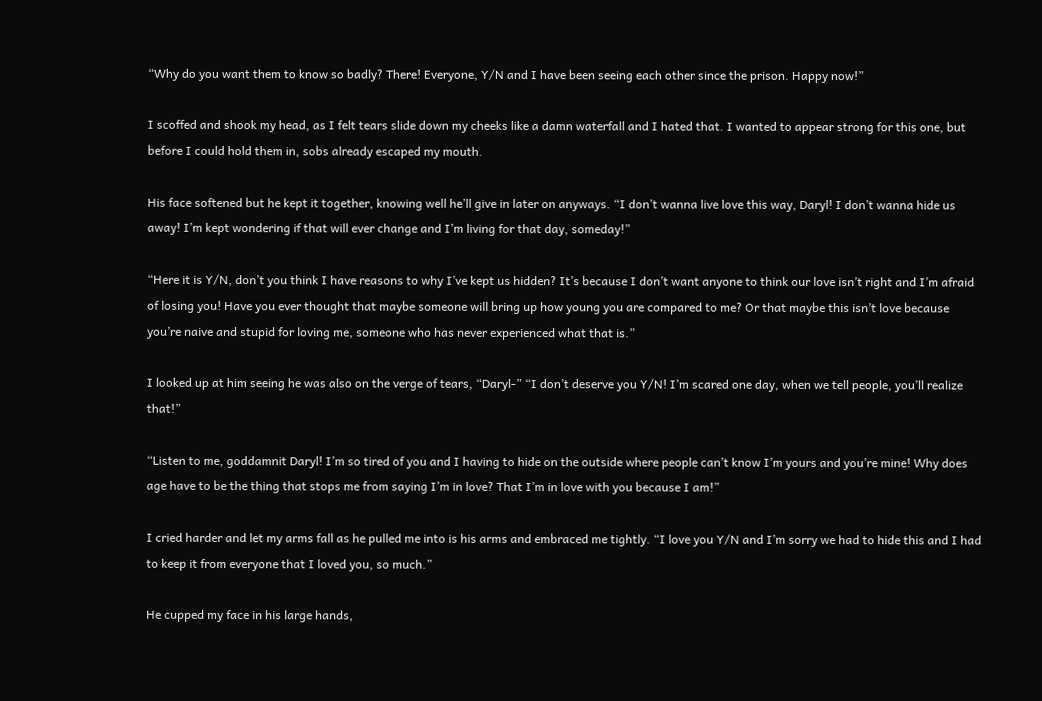“Why do you want them to know so badly? There! Everyone, Y/N and I have been seeing each other since the prison. Happy now!”

I scoffed and shook my head, as I felt tears slide down my cheeks like a damn waterfall and I hated that. I wanted to appear strong for this one, but before I could hold them in, sobs already escaped my mouth.

His face softened but he kept it together, knowing well he’ll give in later on anyways. “I don’t wanna live love this way, Daryl! I don’t wanna hide us away! I’m kept wondering if that will ever change and I’m living for that day, someday!”

“Here it is Y/N, don’t you think I have reasons to why I’ve kept us hidden? It’s because I don’t want anyone to think our love isn’t right and I’m afraid of losing you! Have you ever thought that maybe someone will bring up how young you are compared to me? Or that maybe this isn’t love because you’re naive and stupid for loving me, someone who has never experienced what that is.”

I looked up at him seeing he was also on the verge of tears, “Daryl-” “I don’t deserve you Y/N! I’m scared one day, when we tell people, you’ll realize that!”

“Listen to me, goddamnit Daryl! I’m so tired of you and I having to hide on the outside where people can’t know I’m yours and you’re mine! Why does age have to be the thing that stops me from saying I’m in love? That I’m in love with you because I am!”

I cried harder and let my arms fall as he pulled me into is his arms and embraced me tightly. “I love you Y/N and I’m sorry we had to hide this and I had to keep it from everyone that I loved you, so much.”

He cupped my face in his large hands,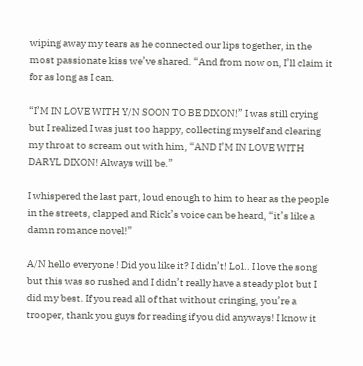wiping away my tears as he connected our lips together, in the most passionate kiss we’ve shared. “And from now on, I’ll claim it for as long as I can.

“I’M IN LOVE WITH Y/N SOON TO BE DIXON!” I was still crying but I realized I was just too happy, collecting myself and clearing my throat to scream out with him, “AND I’M IN LOVE WITH DARYL DIXON! Always will be.”

I whispered the last part, loud enough to him to hear as the people in the streets, clapped and Rick’s voice can be heard, “it’s like a damn romance novel!”

A/N hello everyone ! Did you like it? I didn’t! Lol.. I love the song but this was so rushed and I didn’t really have a steady plot but I did my best. If you read all of that without cringing, you’re a trooper, thank you guys for reading if you did anyways! I know it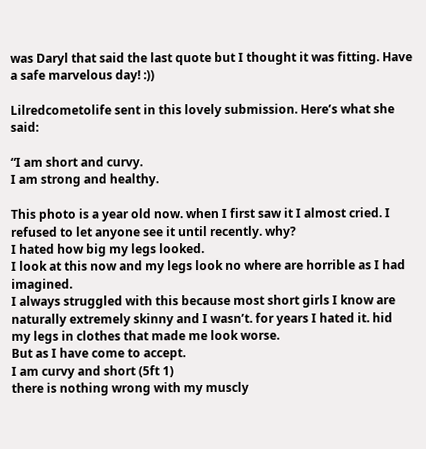was Daryl that said the last quote but I thought it was fitting. Have a safe marvelous day! :))

Lilredcometolife sent in this lovely submission. Here’s what she said:

“I am short and curvy.
I am strong and healthy.

This photo is a year old now. when I first saw it I almost cried. I refused to let anyone see it until recently. why?
I hated how big my legs looked.
I look at this now and my legs look no where are horrible as I had imagined.
I always struggled with this because most short girls I know are naturally extremely skinny and I wasn’t. for years I hated it. hid my legs in clothes that made me look worse.
But as I have come to accept.
I am curvy and short (5ft 1)
there is nothing wrong with my muscly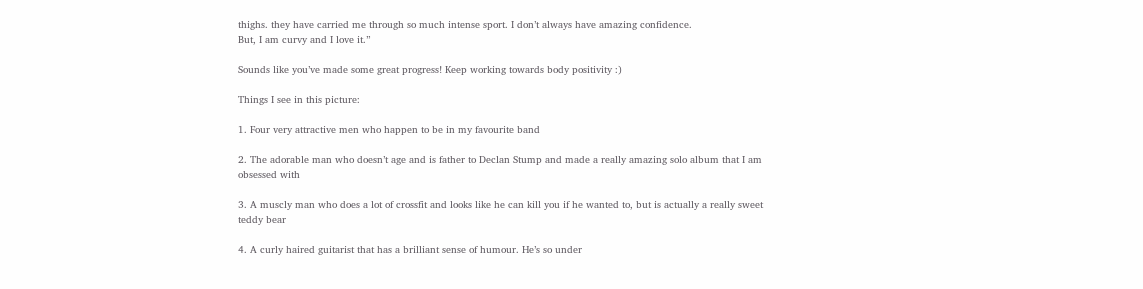thighs. they have carried me through so much intense sport. I don’t always have amazing confidence.
But, I am curvy and I love it.”

Sounds like you’ve made some great progress! Keep working towards body positivity :)

Things I see in this picture:

1. Four very attractive men who happen to be in my favourite band

2. The adorable man who doesn’t age and is father to Declan Stump and made a really amazing solo album that I am obsessed with

3. A muscly man who does a lot of crossfit and looks like he can kill you if he wanted to, but is actually a really sweet teddy bear

4. A curly haired guitarist that has a brilliant sense of humour. He’s so under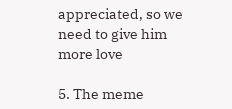appreciated, so we need to give him more love

5. The meme